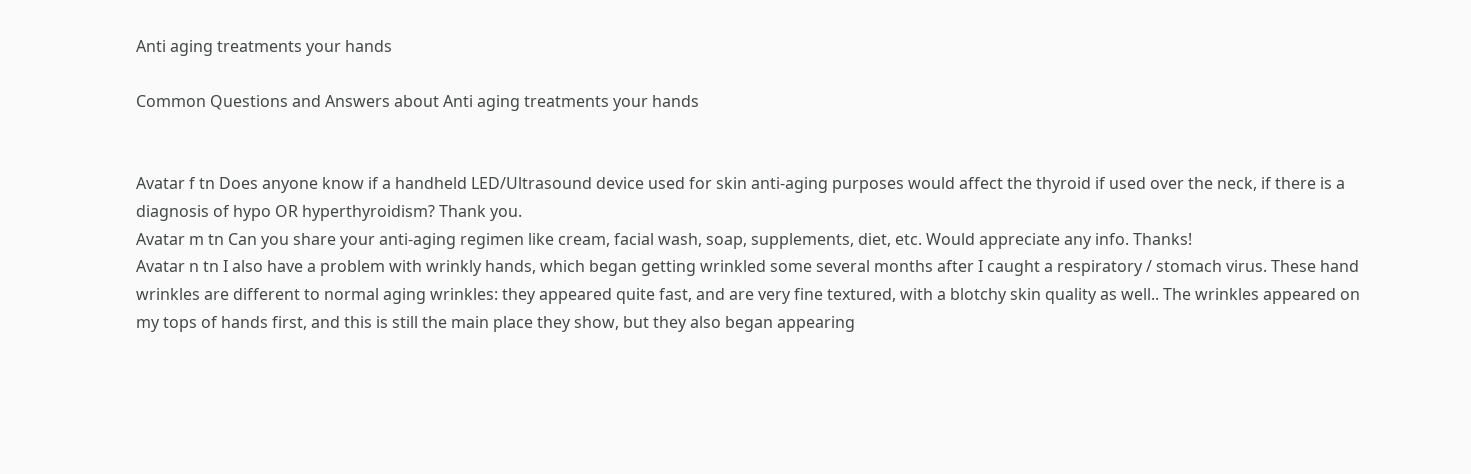Anti aging treatments your hands

Common Questions and Answers about Anti aging treatments your hands


Avatar f tn Does anyone know if a handheld LED/Ultrasound device used for skin anti-aging purposes would affect the thyroid if used over the neck, if there is a diagnosis of hypo OR hyperthyroidism? Thank you.
Avatar m tn Can you share your anti-aging regimen like cream, facial wash, soap, supplements, diet, etc. Would appreciate any info. Thanks!
Avatar n tn I also have a problem with wrinkly hands, which began getting wrinkled some several months after I caught a respiratory / stomach virus. These hand wrinkles are different to normal aging wrinkles: they appeared quite fast, and are very fine textured, with a blotchy skin quality as well.. The wrinkles appeared on my tops of hands first, and this is still the main place they show, but they also began appearing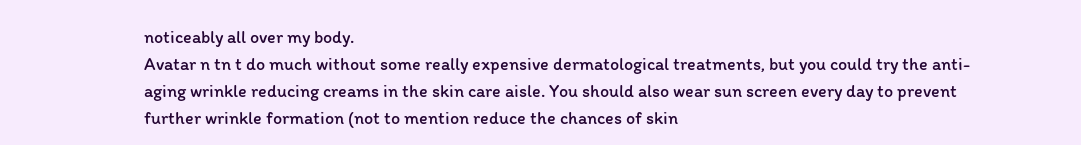noticeably all over my body.
Avatar n tn t do much without some really expensive dermatological treatments, but you could try the anti-aging wrinkle reducing creams in the skin care aisle. You should also wear sun screen every day to prevent further wrinkle formation (not to mention reduce the chances of skin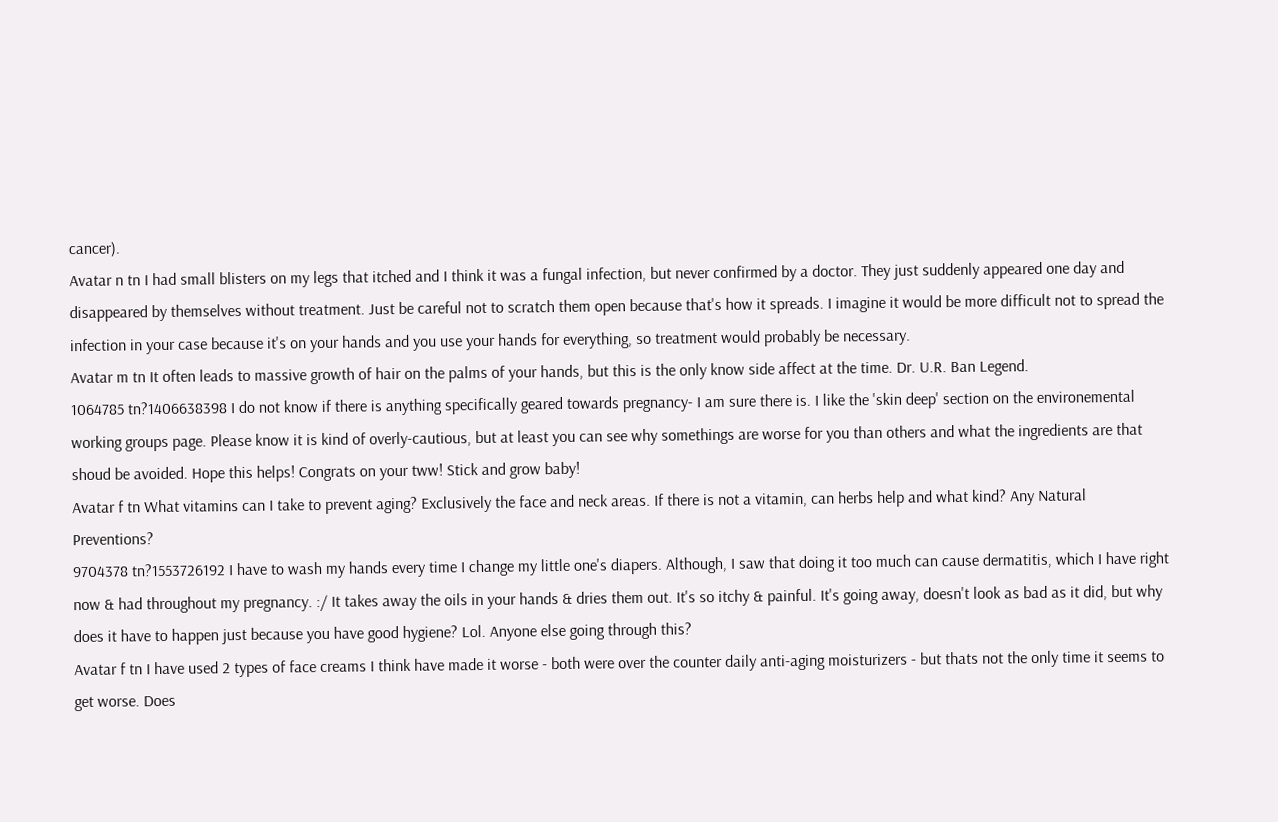cancer).
Avatar n tn I had small blisters on my legs that itched and I think it was a fungal infection, but never confirmed by a doctor. They just suddenly appeared one day and disappeared by themselves without treatment. Just be careful not to scratch them open because that's how it spreads. I imagine it would be more difficult not to spread the infection in your case because it's on your hands and you use your hands for everything, so treatment would probably be necessary.
Avatar m tn It often leads to massive growth of hair on the palms of your hands, but this is the only know side affect at the time. Dr. U.R. Ban Legend.
1064785 tn?1406638398 I do not know if there is anything specifically geared towards pregnancy- I am sure there is. I like the 'skin deep' section on the environemental working groups page. Please know it is kind of overly-cautious, but at least you can see why somethings are worse for you than others and what the ingredients are that shoud be avoided. Hope this helps! Congrats on your tww! Stick and grow baby!
Avatar f tn What vitamins can I take to prevent aging? Exclusively the face and neck areas. If there is not a vitamin, can herbs help and what kind? Any Natural Preventions?
9704378 tn?1553726192 I have to wash my hands every time I change my little one's diapers. Although, I saw that doing it too much can cause dermatitis, which I have right now & had throughout my pregnancy. :/ It takes away the oils in your hands & dries them out. It's so itchy & painful. It's going away, doesn't look as bad as it did, but why does it have to happen just because you have good hygiene? Lol. Anyone else going through this?
Avatar f tn I have used 2 types of face creams I think have made it worse - both were over the counter daily anti-aging moisturizers - but thats not the only time it seems to get worse. Does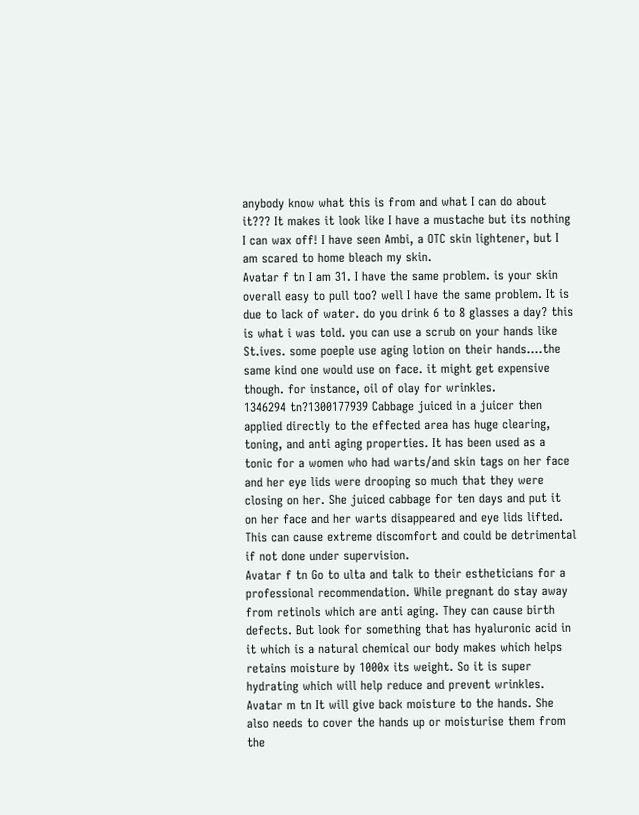anybody know what this is from and what I can do about it??? It makes it look like I have a mustache but its nothing I can wax off! I have seen Ambi, a OTC skin lightener, but I am scared to home bleach my skin.
Avatar f tn I am 31. I have the same problem. is your skin overall easy to pull too? well I have the same problem. It is due to lack of water. do you drink 6 to 8 glasses a day? this is what i was told. you can use a scrub on your hands like St.ives. some poeple use aging lotion on their hands....the same kind one would use on face. it might get expensive though. for instance, oil of olay for wrinkles.
1346294 tn?1300177939 Cabbage juiced in a juicer then applied directly to the effected area has huge clearing, toning, and anti aging properties. It has been used as a tonic for a women who had warts/and skin tags on her face and her eye lids were drooping so much that they were closing on her. She juiced cabbage for ten days and put it on her face and her warts disappeared and eye lids lifted. This can cause extreme discomfort and could be detrimental if not done under supervision.
Avatar f tn Go to ulta and talk to their estheticians for a professional recommendation. While pregnant do stay away from retinols which are anti aging. They can cause birth defects. But look for something that has hyaluronic acid in it which is a natural chemical our body makes which helps retains moisture by 1000x its weight. So it is super hydrating which will help reduce and prevent wrinkles.
Avatar m tn It will give back moisture to the hands. She also needs to cover the hands up or moisturise them from the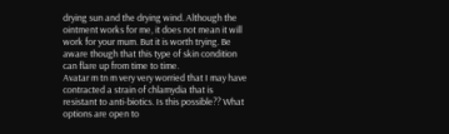drying sun and the drying wind. Although the ointment works for me, it does not mean it will work for your mum. But it is worth trying. Be aware though that this type of skin condition can flare up from time to time.
Avatar m tn m very very worried that I may have contracted a strain of chlamydia that is resistant to anti-biotics. Is this possible?? What options are open to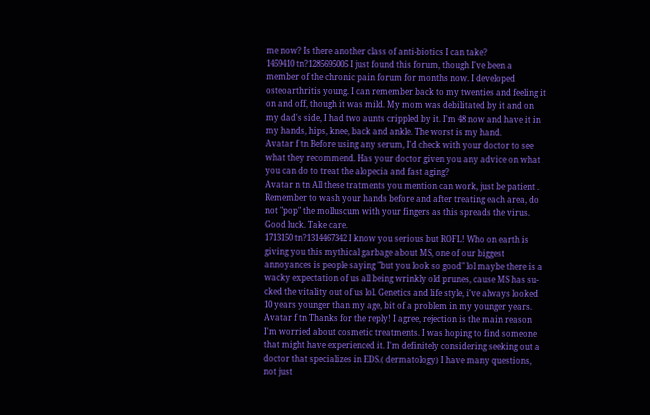me now? Is there another class of anti-biotics I can take?
1459410 tn?1285695005 I just found this forum, though I've been a member of the chronic pain forum for months now. I developed osteoarthritis young. I can remember back to my twenties and feeling it on and off, though it was mild. My mom was debilitated by it and on my dad's side, I had two aunts crippled by it. I'm 48 now and have it in my hands, hips, knee, back and ankle. The worst is my hand.
Avatar f tn Before using any serum, I'd check with your doctor to see what they recommend. Has your doctor given you any advice on what you can do to treat the alopecia and fast aging?
Avatar n tn All these tratments you mention can work, just be patient . Remember to wash your hands before and after treating each area, do not "pop" the molluscum with your fingers as this spreads the virus. Good luck. Take care.
1713150 tn?1314467342 I know you serious but ROFL! Who on earth is giving you this mythical garbage about MS, one of our biggest annoyances is people saying "but you look so good" lol maybe there is a wacky expectation of us all being wrinkly old prunes, cause MS has su-cked the vitality out of us lol. Genetics and life style, i've always looked 10 years younger than my age, bit of a problem in my younger years.
Avatar f tn Thanks for the reply! I agree, rejection is the main reason I'm worried about cosmetic treatments. I was hoping to find someone that might have experienced it. I'm definitely considering seeking out a doctor that specializes in EDS.( dermatology) I have many questions, not just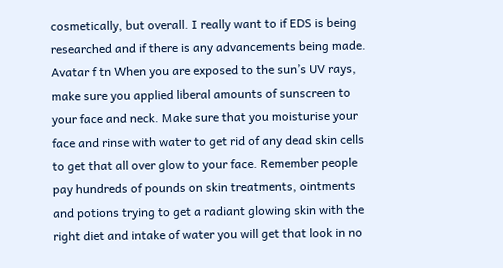cosmetically, but overall. I really want to if EDS is being researched and if there is any advancements being made.
Avatar f tn When you are exposed to the sun’s UV rays, make sure you applied liberal amounts of sunscreen to your face and neck. Make sure that you moisturise your face and rinse with water to get rid of any dead skin cells to get that all over glow to your face. Remember people pay hundreds of pounds on skin treatments, ointments and potions trying to get a radiant glowing skin with the right diet and intake of water you will get that look in no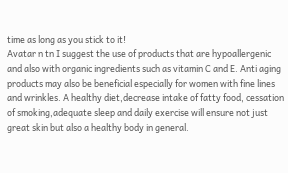time as long as you stick to it!
Avatar n tn I suggest the use of products that are hypoallergenic and also with organic ingredients such as vitamin C and E. Anti aging products may also be beneficial especially for women with fine lines and wrinkles. A healthy diet,decrease intake of fatty food, cessation of smoking,adequate sleep and daily exercise will ensure not just great skin but also a healthy body in general.